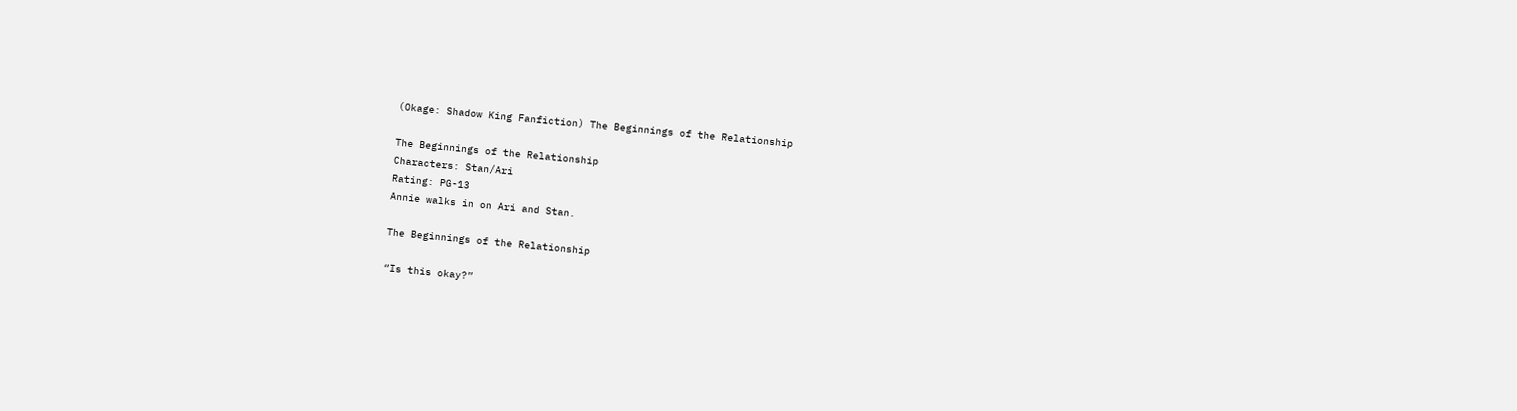(Okage: Shadow King Fanfiction) The Beginnings of the Relationship

The Beginnings of the Relationship
Characters: Stan/Ari
Rating: PG-13
Annie walks in on Ari and Stan.

The Beginnings of the Relationship

“Is this okay?”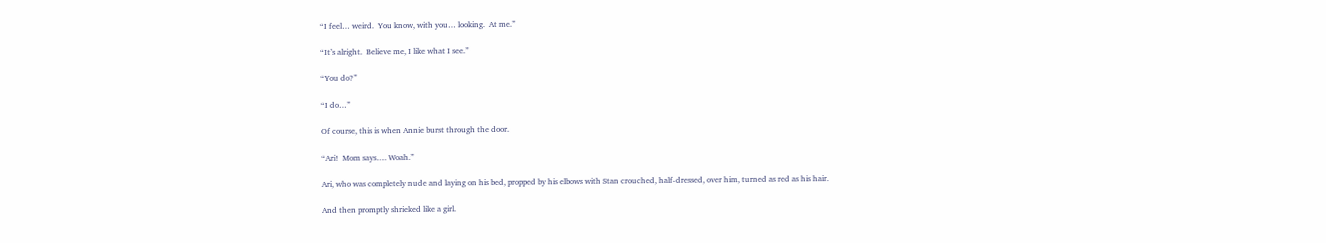“I feel… weird.  You know, with you… looking.  At me.”

“It’s alright.  Believe me, I like what I see.”

“You do?”

“I do…”

Of course, this is when Annie burst through the door.

“Ari!  Mom says…. Woah.”

Ari, who was completely nude and laying on his bed, propped by his elbows with Stan crouched, half-dressed, over him, turned as red as his hair.

And then promptly shrieked like a girl.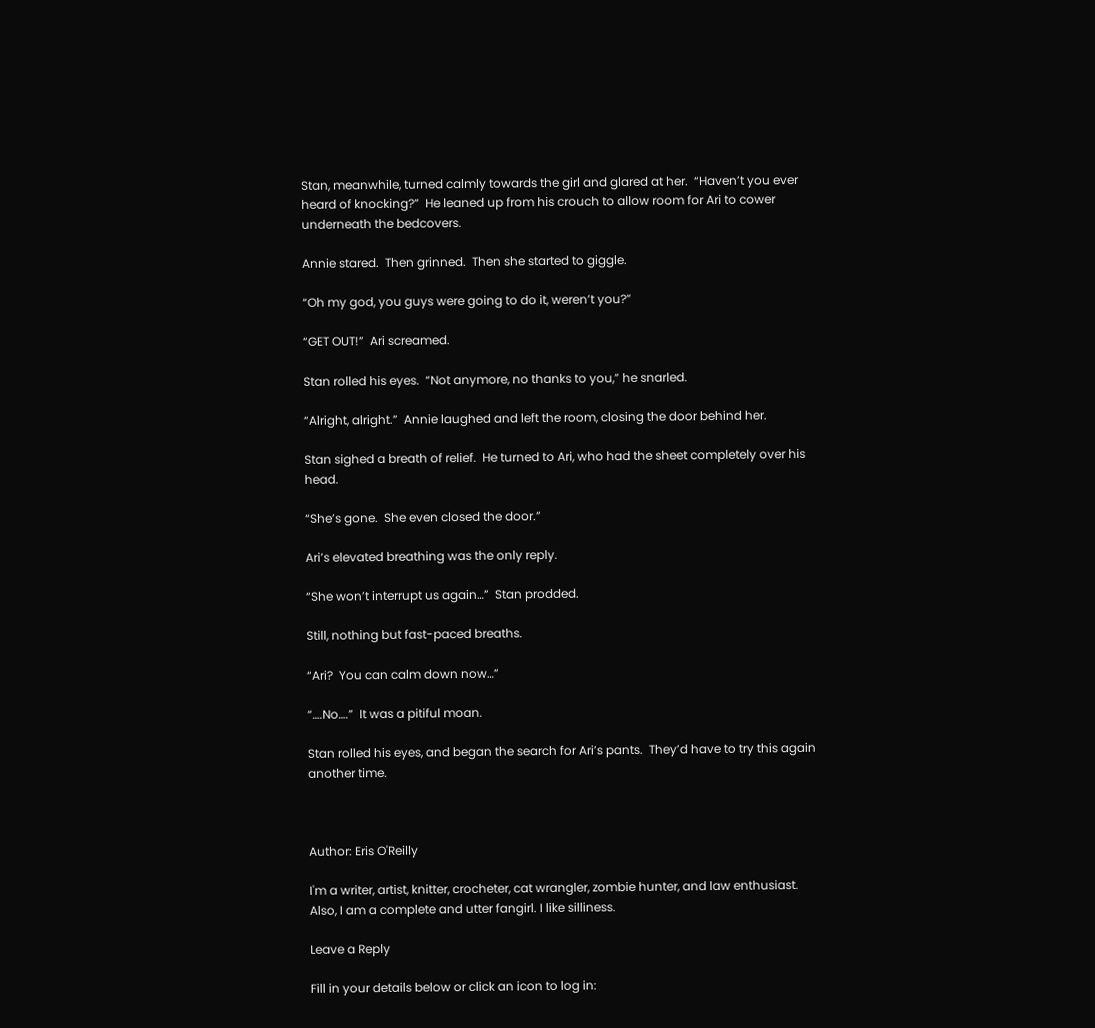Stan, meanwhile, turned calmly towards the girl and glared at her.  “Haven’t you ever heard of knocking?”  He leaned up from his crouch to allow room for Ari to cower underneath the bedcovers.

Annie stared.  Then grinned.  Then she started to giggle.

“Oh my god, you guys were going to do it, weren’t you?”

“GET OUT!”  Ari screamed.

Stan rolled his eyes.  “Not anymore, no thanks to you,” he snarled.

“Alright, alright.”  Annie laughed and left the room, closing the door behind her.

Stan sighed a breath of relief.  He turned to Ari, who had the sheet completely over his head.

“She’s gone.  She even closed the door.”

Ari’s elevated breathing was the only reply.

“She won’t interrupt us again…”  Stan prodded.

Still, nothing but fast-paced breaths.

“Ari?  You can calm down now…”

“….No….”  It was a pitiful moan.

Stan rolled his eyes, and began the search for Ari’s pants.  They’d have to try this again another time.



Author: Eris O'Reilly

I'm a writer, artist, knitter, crocheter, cat wrangler, zombie hunter, and law enthusiast. Also, I am a complete and utter fangirl. I like silliness.

Leave a Reply

Fill in your details below or click an icon to log in: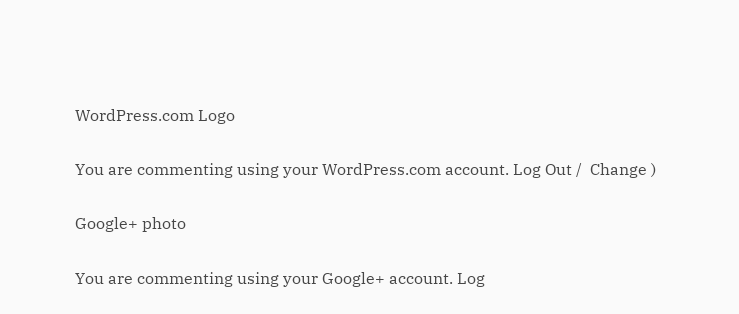WordPress.com Logo

You are commenting using your WordPress.com account. Log Out /  Change )

Google+ photo

You are commenting using your Google+ account. Log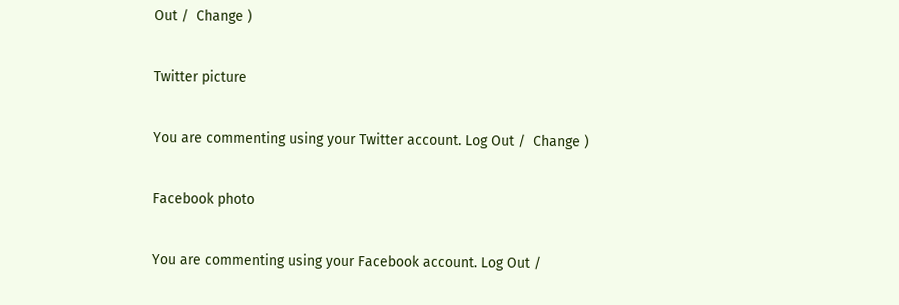Out /  Change )

Twitter picture

You are commenting using your Twitter account. Log Out /  Change )

Facebook photo

You are commenting using your Facebook account. Log Out /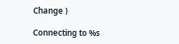Change )

Connecting to %s